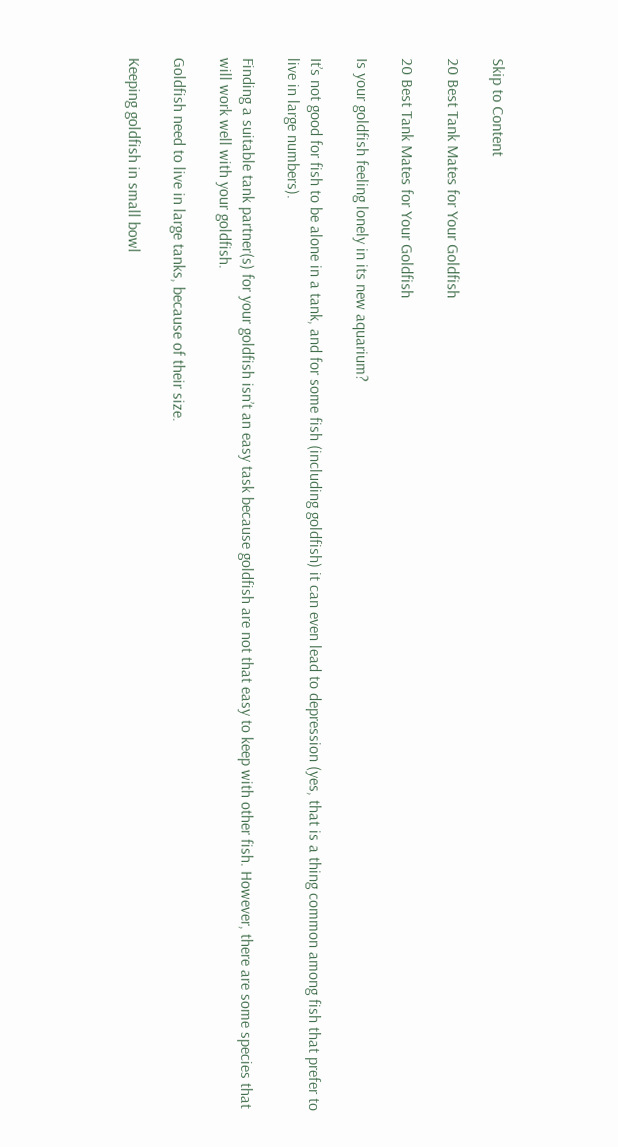Skip to Content

20 Best Tank Mates for Your Goldfish

20 Best Tank Mates for Your Goldfish

Is your goldfish feeling lonely in its new aquarium?

It’s not good for fish to be alone in a tank, and for some fish (including goldfish) it can even lead to depression (yes, that is a thing common among fish that prefer to live in large numbers).

Finding a suitable tank partner(s) for your goldfish isn’t an easy task because goldfish are not that easy to keep with other fish. However, there are some species that will work well with your goldfish.

Goldfish need to live in large tanks, because of their size.

Keeping goldfish in small bowl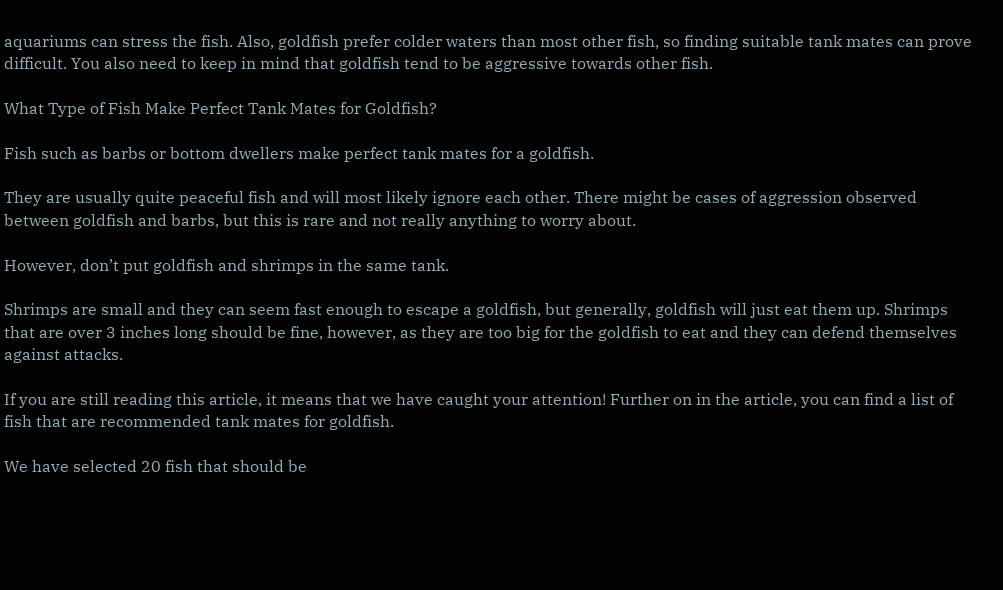aquariums can stress the fish. Also, goldfish prefer colder waters than most other fish, so finding suitable tank mates can prove difficult. You also need to keep in mind that goldfish tend to be aggressive towards other fish.

What Type of Fish Make Perfect Tank Mates for Goldfish?

Fish such as barbs or bottom dwellers make perfect tank mates for a goldfish.

They are usually quite peaceful fish and will most likely ignore each other. There might be cases of aggression observed between goldfish and barbs, but this is rare and not really anything to worry about.

However, don’t put goldfish and shrimps in the same tank.

Shrimps are small and they can seem fast enough to escape a goldfish, but generally, goldfish will just eat them up. Shrimps that are over 3 inches long should be fine, however, as they are too big for the goldfish to eat and they can defend themselves against attacks.

If you are still reading this article, it means that we have caught your attention! Further on in the article, you can find a list of fish that are recommended tank mates for goldfish.

We have selected 20 fish that should be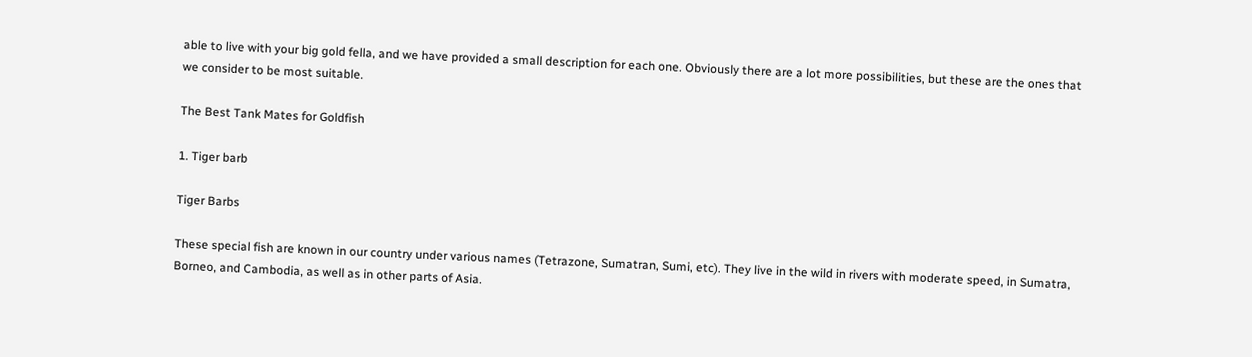able to live with your big gold fella, and we have provided a small description for each one. Obviously there are a lot more possibilities, but these are the ones that we consider to be most suitable.

The Best Tank Mates for Goldfish

1. Tiger barb

Tiger Barbs

These special fish are known in our country under various names (Tetrazone, Sumatran, Sumi, etc). They live in the wild in rivers with moderate speed, in Sumatra, Borneo, and Cambodia, as well as in other parts of Asia.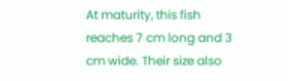At maturity, this fish reaches 7 cm long and 3 cm wide. Their size also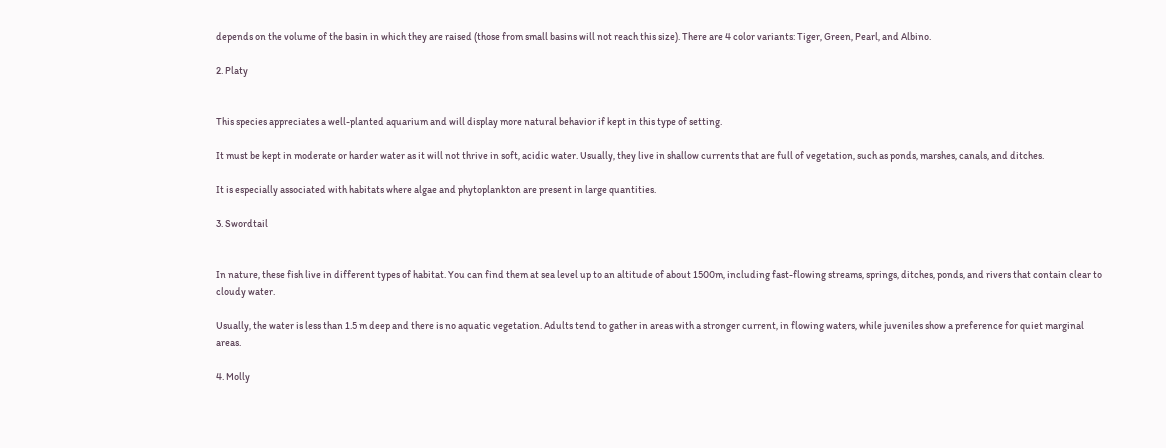depends on the volume of the basin in which they are raised (those from small basins will not reach this size). There are 4 color variants: Tiger, Green, Pearl, and Albino.

2. Platy


This species appreciates a well-planted aquarium and will display more natural behavior if kept in this type of setting.

It must be kept in moderate or harder water as it will not thrive in soft, acidic water. Usually, they live in shallow currents that are full of vegetation, such as ponds, marshes, canals, and ditches.

It is especially associated with habitats where algae and phytoplankton are present in large quantities.

3. Swordtail


In nature, these fish live in different types of habitat. You can find them at sea level up to an altitude of about 1500m, including fast-flowing streams, springs, ditches, ponds, and rivers that contain clear to cloudy water.

Usually, the water is less than 1.5 m deep and there is no aquatic vegetation. Adults tend to gather in areas with a stronger current, in flowing waters, while juveniles show a preference for quiet marginal areas.

4. Molly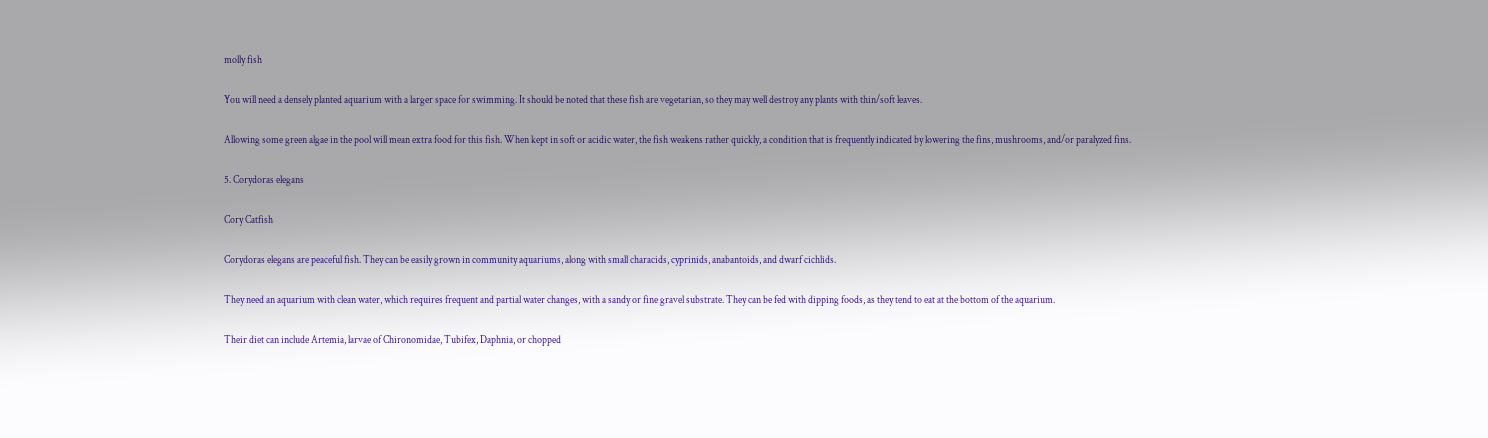molly fish

You will need a densely planted aquarium with a larger space for swimming. It should be noted that these fish are vegetarian, so they may well destroy any plants with thin/soft leaves.

Allowing some green algae in the pool will mean extra food for this fish. When kept in soft or acidic water, the fish weakens rather quickly, a condition that is frequently indicated by lowering the fins, mushrooms, and/or paralyzed fins.

5. Corydoras elegans

Cory Catfish

Corydoras elegans are peaceful fish. They can be easily grown in community aquariums, along with small characids, cyprinids, anabantoids, and dwarf cichlids.

They need an aquarium with clean water, which requires frequent and partial water changes, with a sandy or fine gravel substrate. They can be fed with dipping foods, as they tend to eat at the bottom of the aquarium.

Their diet can include Artemia, larvae of Chironomidae, Tubifex, Daphnia, or chopped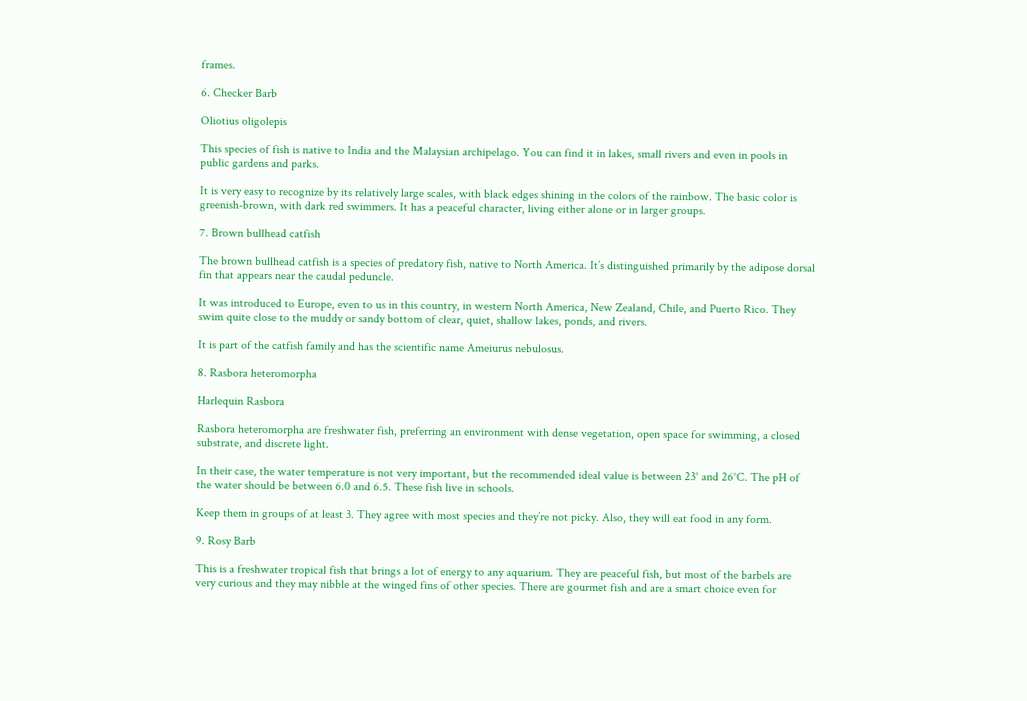frames.

6. Checker Barb

Oliotius oligolepis

This species of fish is native to India and the Malaysian archipelago. You can find it in lakes, small rivers and even in pools in public gardens and parks.

It is very easy to recognize by its relatively large scales, with black edges shining in the colors of the rainbow. The basic color is greenish-brown, with dark red swimmers. It has a peaceful character, living either alone or in larger groups.

7. Brown bullhead catfish

The brown bullhead catfish is a species of predatory fish, native to North America. It’s distinguished primarily by the adipose dorsal fin that appears near the caudal peduncle.

It was introduced to Europe, even to us in this country, in western North America, New Zealand, Chile, and Puerto Rico. They swim quite close to the muddy or sandy bottom of clear, quiet, shallow lakes, ponds, and rivers.

It is part of the catfish family and has the scientific name Ameiurus nebulosus.

8. Rasbora heteromorpha

Harlequin Rasbora

Rasbora heteromorpha are freshwater fish, preferring an environment with dense vegetation, open space for swimming, a closed substrate, and discrete light.

In their case, the water temperature is not very important, but the recommended ideal value is between 23° and 26°C. The pH of the water should be between 6.0 and 6.5. These fish live in schools.

Keep them in groups of at least 3. They agree with most species and they’re not picky. Also, they will eat food in any form.

9. Rosy Barb

This is a freshwater tropical fish that brings a lot of energy to any aquarium. They are peaceful fish, but most of the barbels are very curious and they may nibble at the winged fins of other species. There are gourmet fish and are a smart choice even for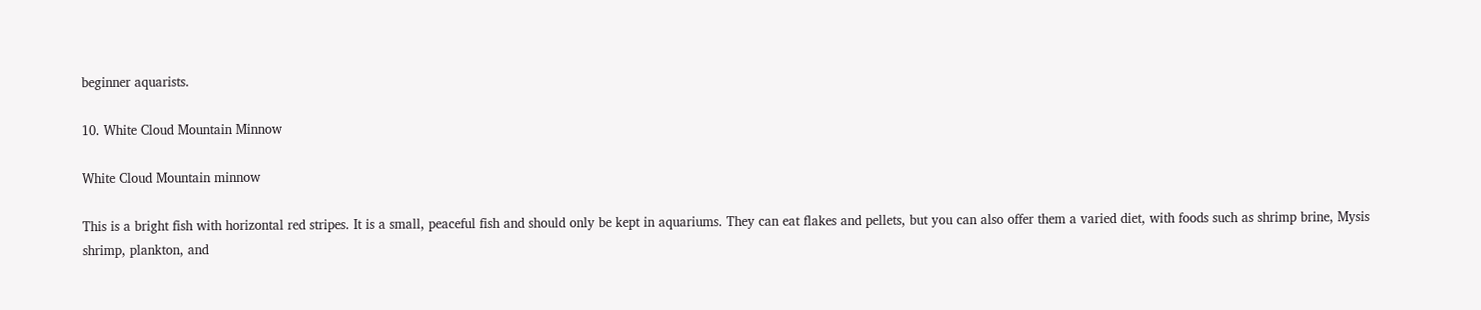beginner aquarists.

10. White Cloud Mountain Minnow

White Cloud Mountain minnow

This is a bright fish with horizontal red stripes. It is a small, peaceful fish and should only be kept in aquariums. They can eat flakes and pellets, but you can also offer them a varied diet, with foods such as shrimp brine, Mysis shrimp, plankton, and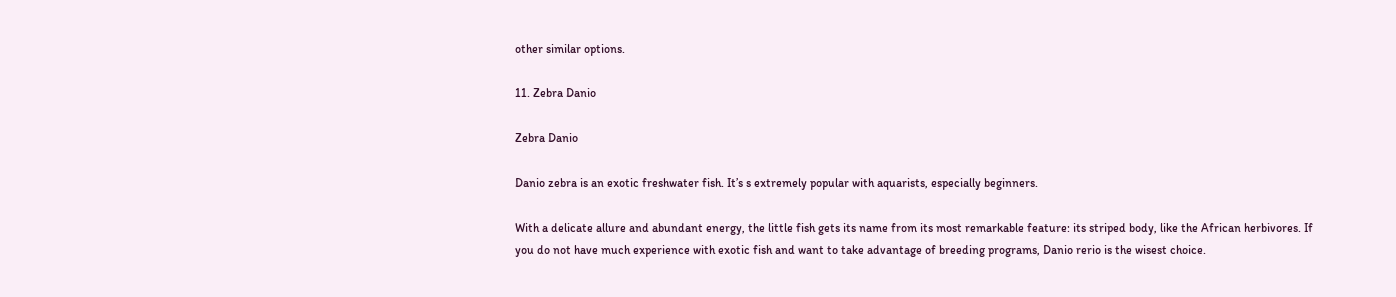other similar options.

11. Zebra Danio

Zebra Danio

Danio zebra is an exotic freshwater fish. It’s s extremely popular with aquarists, especially beginners.

With a delicate allure and abundant energy, the little fish gets its name from its most remarkable feature: its striped body, like the African herbivores. If you do not have much experience with exotic fish and want to take advantage of breeding programs, Danio rerio is the wisest choice.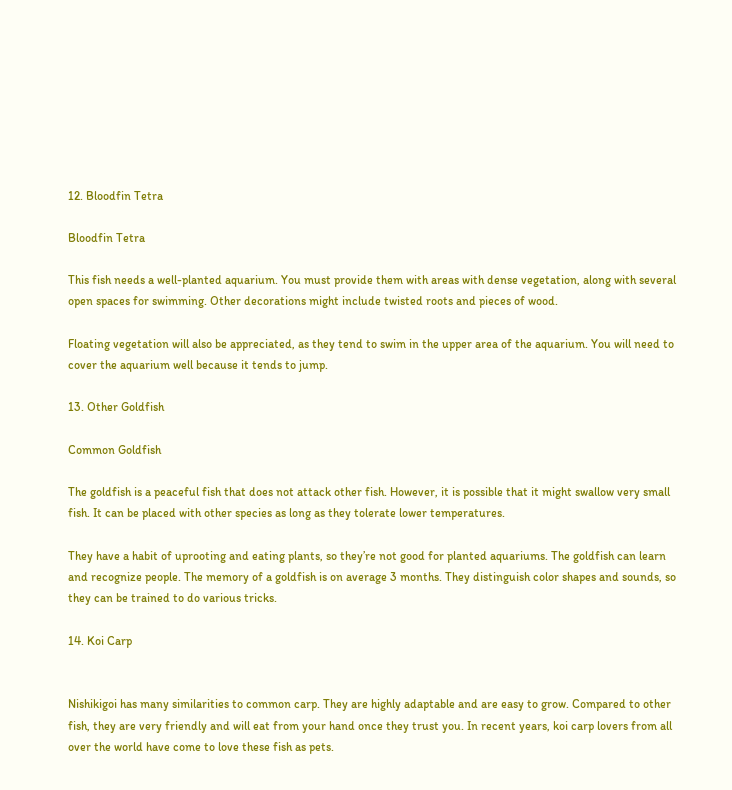12. Bloodfin Tetra

Bloodfin Tetra

This fish needs a well-planted aquarium. You must provide them with areas with dense vegetation, along with several open spaces for swimming. Other decorations might include twisted roots and pieces of wood.

Floating vegetation will also be appreciated, as they tend to swim in the upper area of the aquarium. You will need to cover the aquarium well because it tends to jump.

13. Other Goldfish

Common Goldfish

The goldfish is a peaceful fish that does not attack other fish. However, it is possible that it might swallow very small fish. It can be placed with other species as long as they tolerate lower temperatures.

They have a habit of uprooting and eating plants, so they’re not good for planted aquariums. The goldfish can learn and recognize people. The memory of a goldfish is on average 3 months. They distinguish color shapes and sounds, so they can be trained to do various tricks.

14. Koi Carp


Nishikigoi has many similarities to common carp. They are highly adaptable and are easy to grow. Compared to other fish, they are very friendly and will eat from your hand once they trust you. In recent years, koi carp lovers from all over the world have come to love these fish as pets.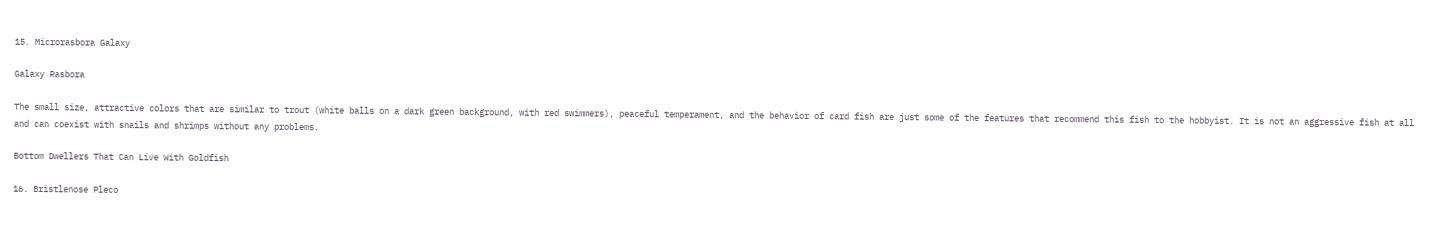15. Microrasbora Galaxy

Galaxy Rasbora

The small size, attractive colors that are similar to trout (white balls on a dark green background, with red swimmers), peaceful temperament, and the behavior of card fish are just some of the features that recommend this fish to the hobbyist. It is not an aggressive fish at all and can coexist with snails and shrimps without any problems.

Bottom Dwellers That Can Live With Goldfish

16. Bristlenose Pleco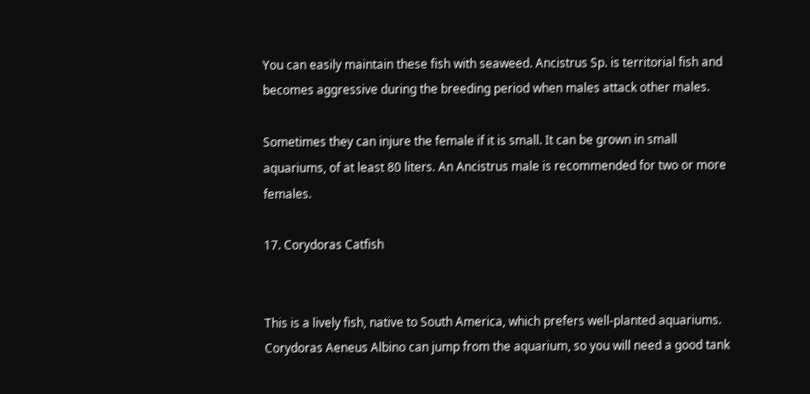You can easily maintain these fish with seaweed. Ancistrus Sp. is territorial fish and becomes aggressive during the breeding period when males attack other males.

Sometimes they can injure the female if it is small. It can be grown in small aquariums, of at least 80 liters. An Ancistrus male is recommended for two or more females.

17. Corydoras Catfish


This is a lively fish, native to South America, which prefers well-planted aquariums. Corydoras Aeneus Albino can jump from the aquarium, so you will need a good tank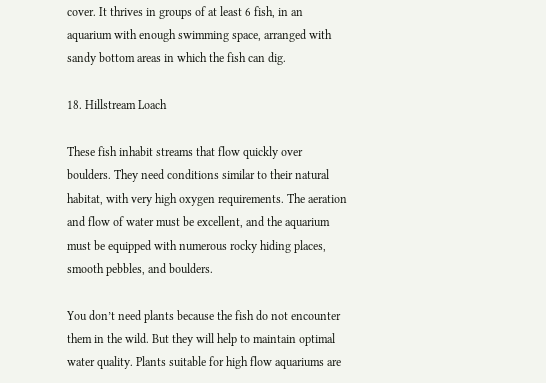cover. It thrives in groups of at least 6 fish, in an aquarium with enough swimming space, arranged with sandy bottom areas in which the fish can dig.

18. Hillstream Loach

These fish inhabit streams that flow quickly over boulders. They need conditions similar to their natural habitat, with very high oxygen requirements. The aeration and flow of water must be excellent, and the aquarium must be equipped with numerous rocky hiding places, smooth pebbles, and boulders.

You don’t need plants because the fish do not encounter them in the wild. But they will help to maintain optimal water quality. Plants suitable for high flow aquariums are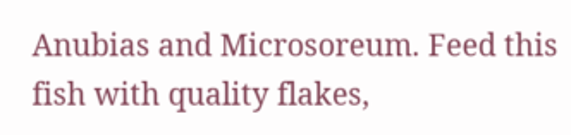Anubias and Microsoreum. Feed this fish with quality flakes,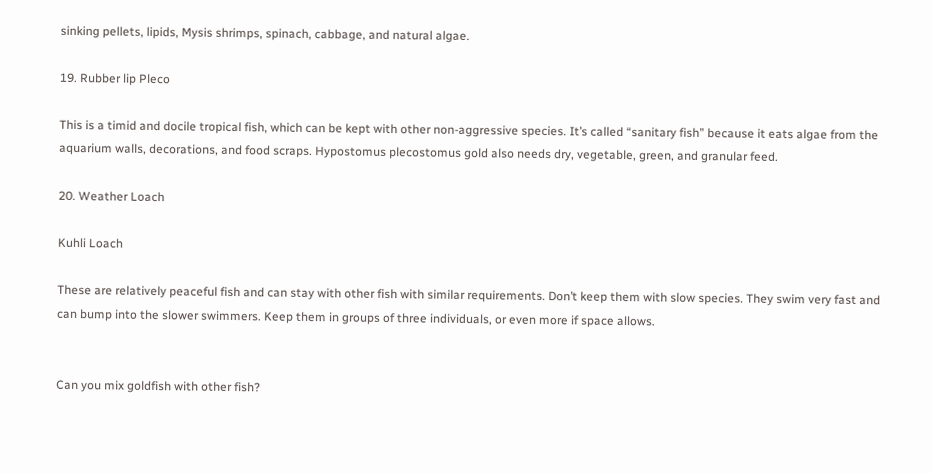sinking pellets, lipids, Mysis shrimps, spinach, cabbage, and natural algae.

19. Rubber lip Pleco

This is a timid and docile tropical fish, which can be kept with other non-aggressive species. It’s called “sanitary fish” because it eats algae from the aquarium walls, decorations, and food scraps. Hypostomus plecostomus gold also needs dry, vegetable, green, and granular feed.

20. Weather Loach

Kuhli Loach

These are relatively peaceful fish and can stay with other fish with similar requirements. Don’t keep them with slow species. They swim very fast and can bump into the slower swimmers. Keep them in groups of three individuals, or even more if space allows.


Can you mix goldfish with other fish?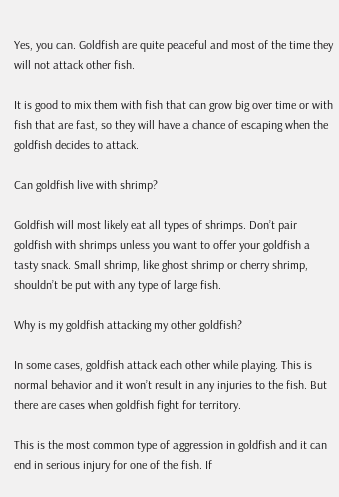Yes, you can. Goldfish are quite peaceful and most of the time they will not attack other fish.

It is good to mix them with fish that can grow big over time or with fish that are fast, so they will have a chance of escaping when the goldfish decides to attack.

Can goldfish live with shrimp?

Goldfish will most likely eat all types of shrimps. Don’t pair goldfish with shrimps unless you want to offer your goldfish a tasty snack. Small shrimp, like ghost shrimp or cherry shrimp, shouldn’t be put with any type of large fish.

Why is my goldfish attacking my other goldfish?

In some cases, goldfish attack each other while playing. This is normal behavior and it won’t result in any injuries to the fish. But there are cases when goldfish fight for territory.

This is the most common type of aggression in goldfish and it can end in serious injury for one of the fish. If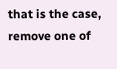that is the case,  remove one of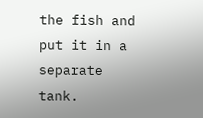the fish and put it in a separate tank.